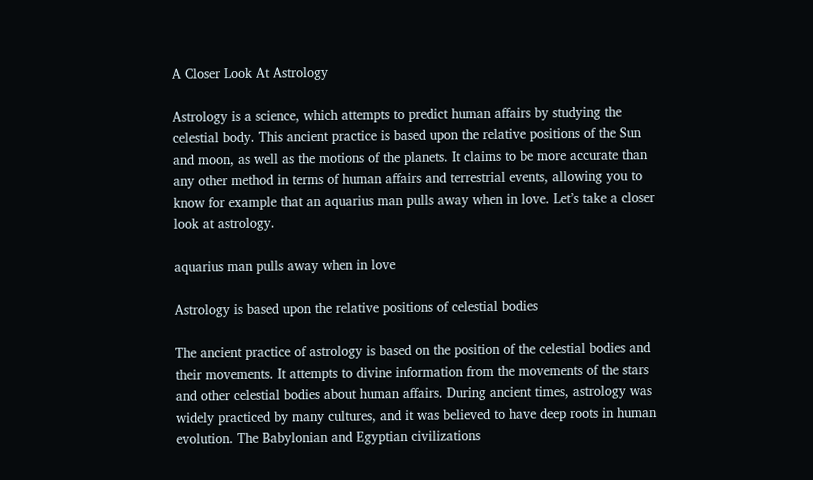A Closer Look At Astrology

Astrology is a science, which attempts to predict human affairs by studying the celestial body. This ancient practice is based upon the relative positions of the Sun and moon, as well as the motions of the planets. It claims to be more accurate than any other method in terms of human affairs and terrestrial events, allowing you to know for example that an aquarius man pulls away when in love. Let’s take a closer look at astrology.

aquarius man pulls away when in love

Astrology is based upon the relative positions of celestial bodies

The ancient practice of astrology is based on the position of the celestial bodies and their movements. It attempts to divine information from the movements of the stars and other celestial bodies about human affairs. During ancient times, astrology was widely practiced by many cultures, and it was believed to have deep roots in human evolution. The Babylonian and Egyptian civilizations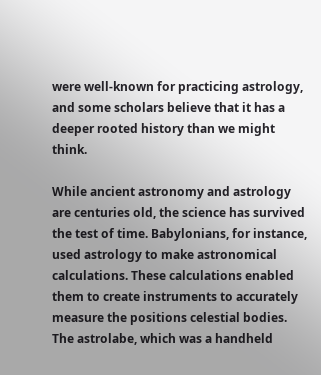were well-known for practicing astrology, and some scholars believe that it has a deeper rooted history than we might think.

While ancient astronomy and astrology are centuries old, the science has survived the test of time. Babylonians, for instance, used astrology to make astronomical calculations. These calculations enabled them to create instruments to accurately measure the positions celestial bodies. The astrolabe, which was a handheld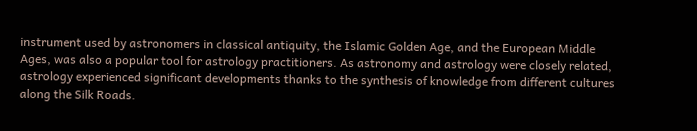instrument used by astronomers in classical antiquity, the Islamic Golden Age, and the European Middle Ages, was also a popular tool for astrology practitioners. As astronomy and astrology were closely related, astrology experienced significant developments thanks to the synthesis of knowledge from different cultures along the Silk Roads.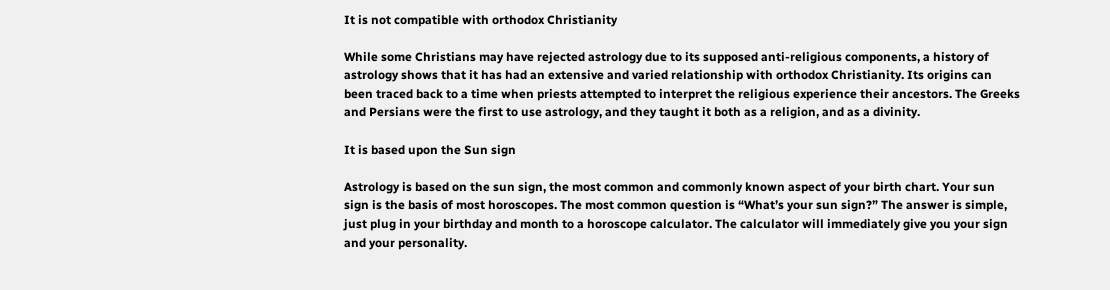It is not compatible with orthodox Christianity

While some Christians may have rejected astrology due to its supposed anti-religious components, a history of astrology shows that it has had an extensive and varied relationship with orthodox Christianity. Its origins can been traced back to a time when priests attempted to interpret the religious experience their ancestors. The Greeks and Persians were the first to use astrology, and they taught it both as a religion, and as a divinity.

It is based upon the Sun sign

Astrology is based on the sun sign, the most common and commonly known aspect of your birth chart. Your sun sign is the basis of most horoscopes. The most common question is “What’s your sun sign?” The answer is simple, just plug in your birthday and month to a horoscope calculator. The calculator will immediately give you your sign and your personality.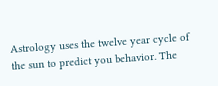Astrology uses the twelve year cycle of the sun to predict you behavior. The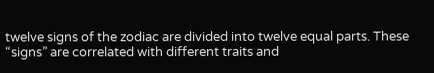twelve signs of the zodiac are divided into twelve equal parts. These “signs” are correlated with different traits and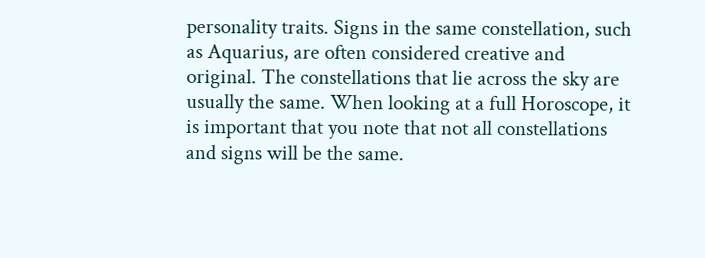personality traits. Signs in the same constellation, such as Aquarius, are often considered creative and original. The constellations that lie across the sky are usually the same. When looking at a full Horoscope, it is important that you note that not all constellations and signs will be the same.